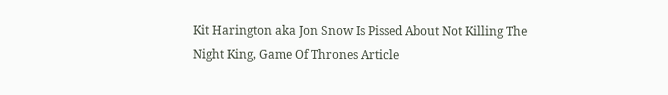Kit Harington aka Jon Snow Is Pissed About Not Killing The Night King, Game Of Thrones Article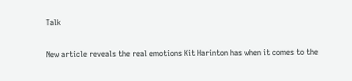Talk

New article reveals the real emotions Kit Harinton has when it comes to the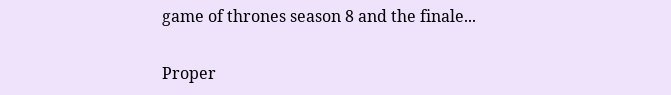game of thrones season 8 and the finale...

Proper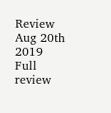Review
Aug 20th 2019
Full review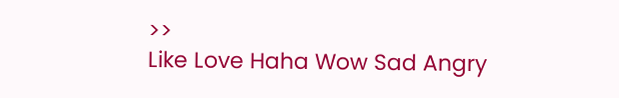>>
Like Love Haha Wow Sad Angry